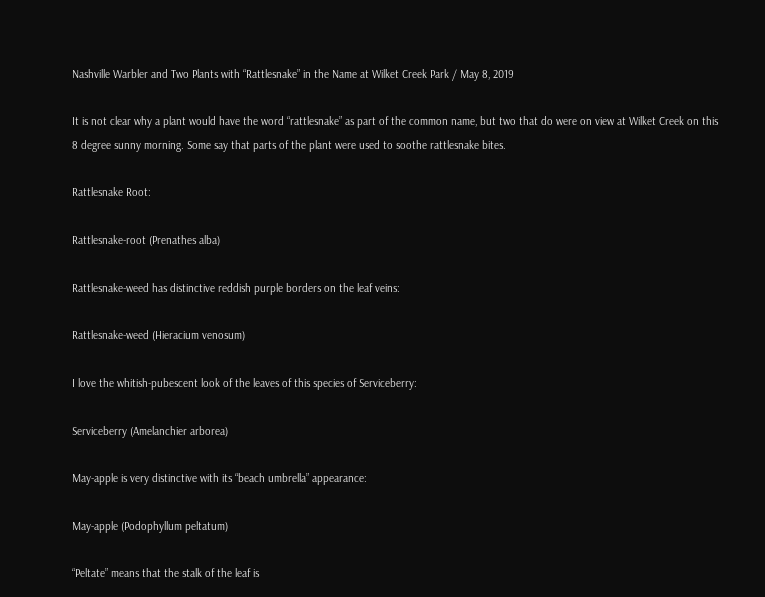Nashville Warbler and Two Plants with “Rattlesnake” in the Name at Wilket Creek Park / May 8, 2019

It is not clear why a plant would have the word “rattlesnake” as part of the common name, but two that do were on view at Wilket Creek on this 8 degree sunny morning. Some say that parts of the plant were used to soothe rattlesnake bites.

Rattlesnake Root:

Rattlesnake-root (Prenathes alba)

Rattlesnake-weed has distinctive reddish purple borders on the leaf veins:

Rattlesnake-weed (Hieracium venosum)

I love the whitish-pubescent look of the leaves of this species of Serviceberry:

Serviceberry (Amelanchier arborea)

May-apple is very distinctive with its “beach umbrella” appearance:

May-apple (Podophyllum peltatum)

“Peltate” means that the stalk of the leaf is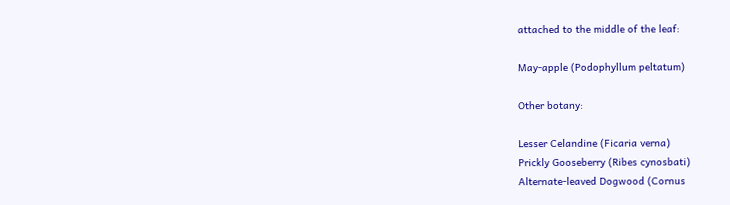attached to the middle of the leaf:

May-apple (Podophyllum peltatum)

Other botany:

Lesser Celandine (Ficaria verna)
Prickly Gooseberry (Ribes cynosbati)
Alternate-leaved Dogwood (Cornus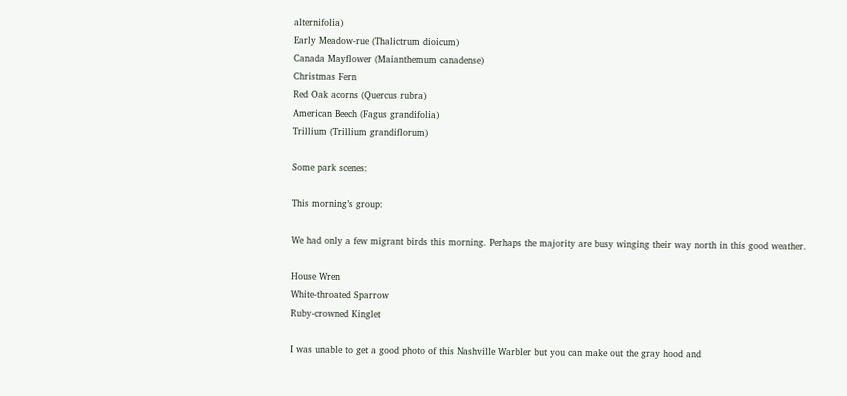alternifolia)
Early Meadow-rue (Thalictrum dioicum)
Canada Mayflower (Maianthemum canadense)
Christmas Fern
Red Oak acorns (Quercus rubra)
American Beech (Fagus grandifolia)
Trillium (Trillium grandiflorum)

Some park scenes:

This morning’s group:

We had only a few migrant birds this morning. Perhaps the majority are busy winging their way north in this good weather.

House Wren
White-throated Sparrow
Ruby-crowned Kinglet

I was unable to get a good photo of this Nashville Warbler but you can make out the gray hood and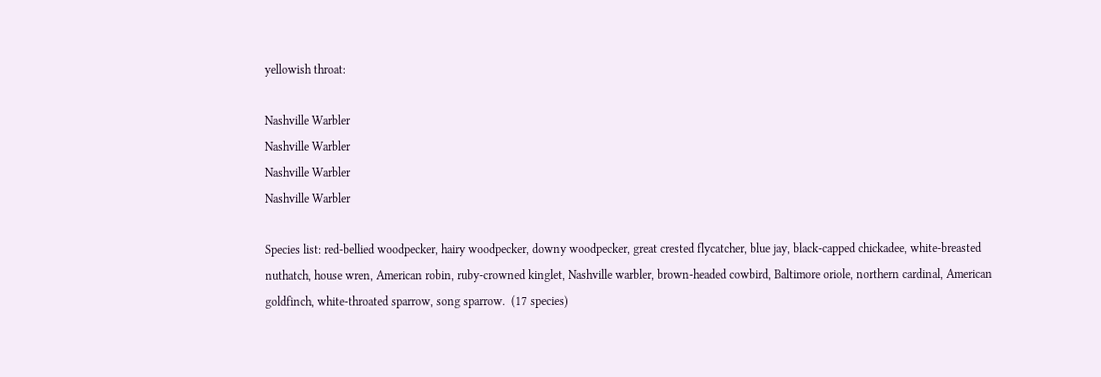yellowish throat:

Nashville Warbler
Nashville Warbler
Nashville Warbler
Nashville Warbler

Species list: red-bellied woodpecker, hairy woodpecker, downy woodpecker, great crested flycatcher, blue jay, black-capped chickadee, white-breasted nuthatch, house wren, American robin, ruby-crowned kinglet, Nashville warbler, brown-headed cowbird, Baltimore oriole, northern cardinal, American goldfinch, white-throated sparrow, song sparrow.  (17 species)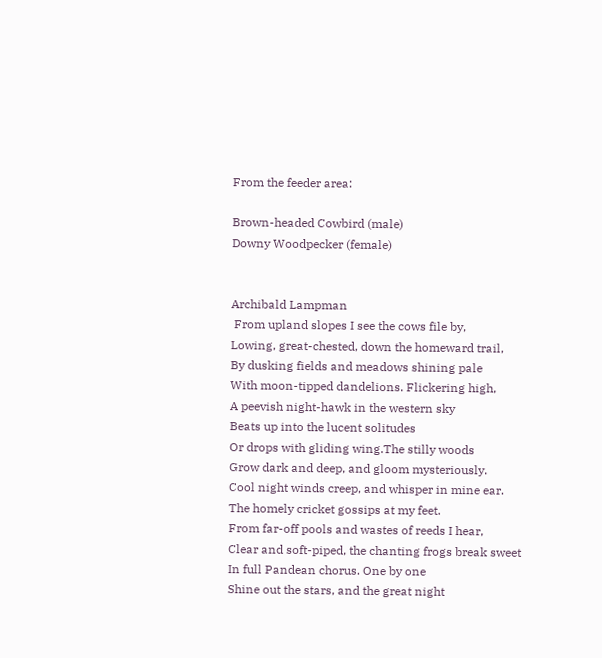From the feeder area:

Brown-headed Cowbird (male)
Downy Woodpecker (female)


Archibald Lampman
 From upland slopes I see the cows file by,
Lowing, great-chested, down the homeward trail,
By dusking fields and meadows shining pale
With moon-tipped dandelions. Flickering high,
A peevish night-hawk in the western sky
Beats up into the lucent solitudes
Or drops with gliding wing.The stilly woods
Grow dark and deep, and gloom mysteriously.
Cool night winds creep, and whisper in mine ear.
The homely cricket gossips at my feet.
From far-off pools and wastes of reeds I hear,
Clear and soft-piped, the chanting frogs break sweet
In full Pandean chorus. One by one
Shine out the stars, and the great night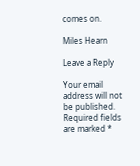comes on.

Miles Hearn

Leave a Reply

Your email address will not be published. Required fields are marked *